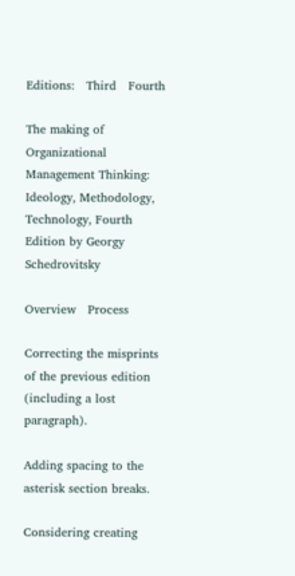Editions:   Third   Fourth

The making of Organizational Management Thinking: Ideology, Methodology, Technology, Fourth Edition by Georgy Schedrovitsky

Overview   Process

Correcting the misprints of the previous edition (including a lost paragraph).

Adding spacing to the asterisk section breaks.

Considering creating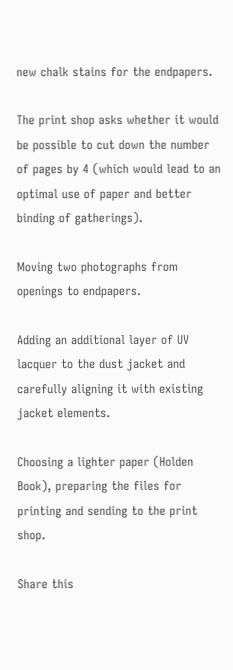new chalk stains for the endpapers.

The print shop asks whether it would be possible to cut down the number of pages by 4 (which would lead to an optimal use of paper and better binding of gatherings).

Moving two photographs from openings to endpapers.

Adding an additional layer of UV lacquer to the dust jacket and carefully aligning it with existing jacket elements.

Choosing a lighter paper (Holden Book), preparing the files for printing and sending to the print shop.

Share this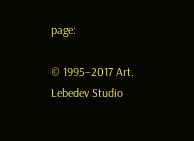page:

© 1995–2017 Art. Lebedev Studio